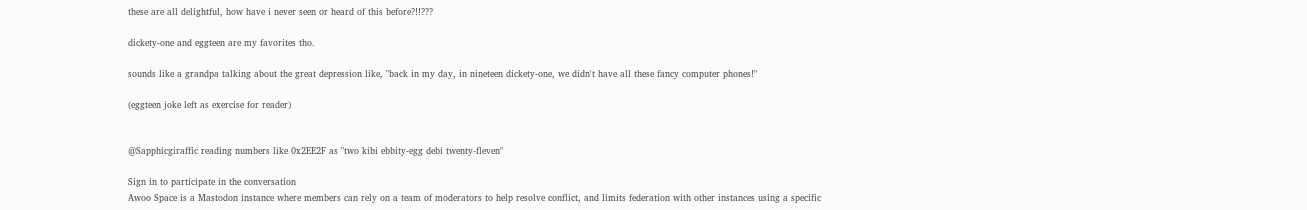these are all delightful, how have i never seen or heard of this before?!!???

dickety-one and eggteen are my favorites tho.

sounds like a grandpa talking about the great depression like, "back in my day, in nineteen dickety-one, we didn't have all these fancy computer phones!"

(eggteen joke left as exercise for reader)


@Sapphicgiraffic reading numbers like 0x2EE2F as "two kibi ebbity-egg debi twenty-fleven"

Sign in to participate in the conversation
Awoo Space is a Mastodon instance where members can rely on a team of moderators to help resolve conflict, and limits federation with other instances using a specific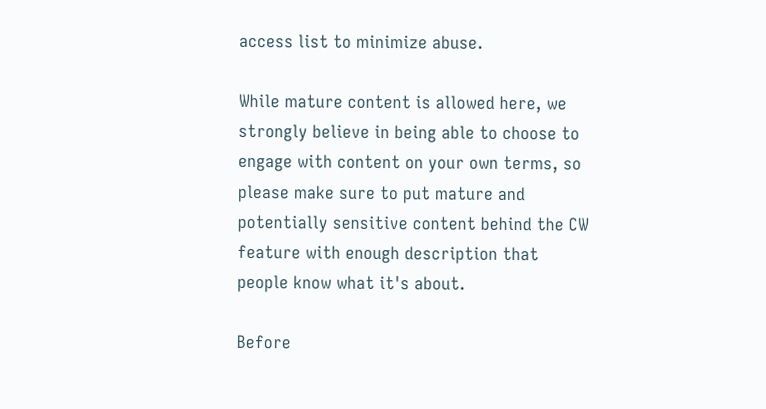access list to minimize abuse.

While mature content is allowed here, we strongly believe in being able to choose to engage with content on your own terms, so please make sure to put mature and potentially sensitive content behind the CW feature with enough description that people know what it's about.

Before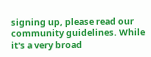signing up, please read our community guidelines. While it's a very broad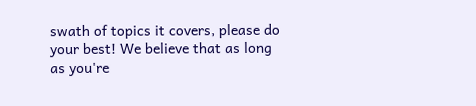swath of topics it covers, please do your best! We believe that as long as you're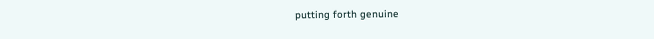putting forth genuine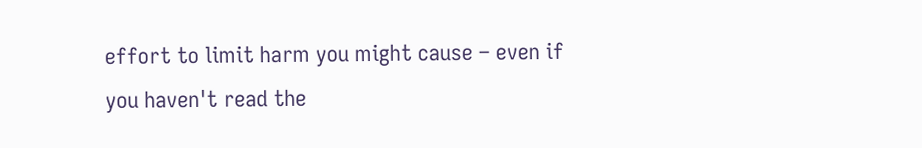effort to limit harm you might cause – even if you haven't read the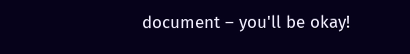document – you'll be okay!